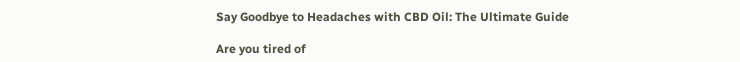Say Goodbye to Headaches with CBD Oil: The Ultimate Guide

Are you tired of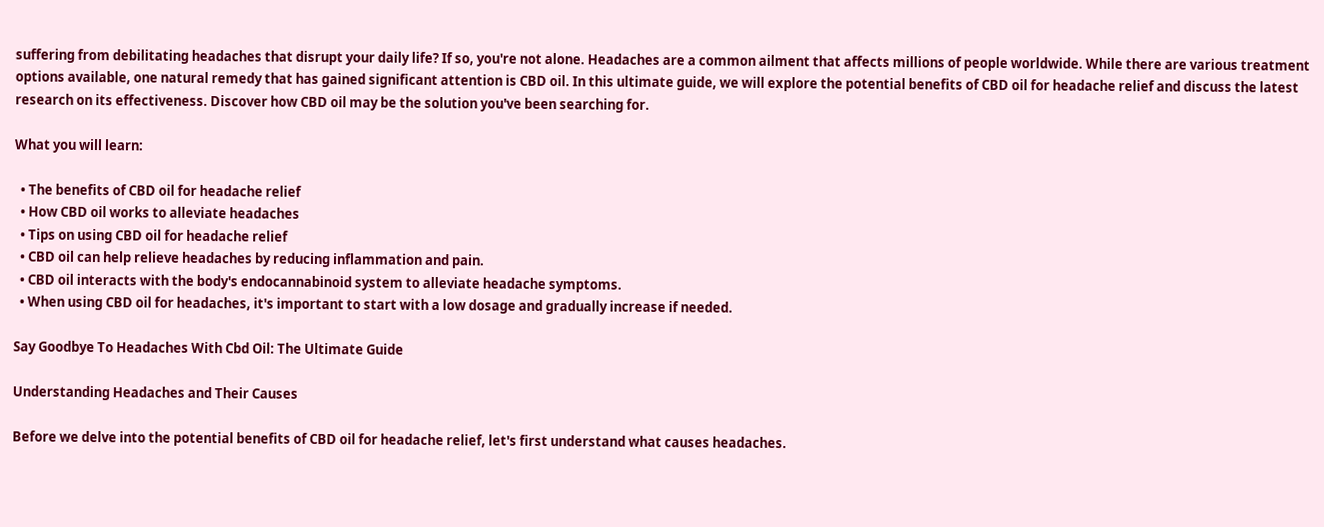suffering from debilitating headaches that disrupt your daily life? If so, you're not alone. Headaches are a common ailment that affects millions of people worldwide. While there are various treatment options available, one natural remedy that has gained significant attention is CBD oil. In this ultimate guide, we will explore the potential benefits of CBD oil for headache relief and discuss the latest research on its effectiveness. Discover how CBD oil may be the solution you've been searching for.

What you will learn:

  • The benefits of CBD oil for headache relief
  • How CBD oil works to alleviate headaches
  • Tips on using CBD oil for headache relief
  • CBD oil can help relieve headaches by reducing inflammation and pain.
  • CBD oil interacts with the body's endocannabinoid system to alleviate headache symptoms.
  • When using CBD oil for headaches, it's important to start with a low dosage and gradually increase if needed.

Say Goodbye To Headaches With Cbd Oil: The Ultimate Guide

Understanding Headaches and Their Causes

Before we delve into the potential benefits of CBD oil for headache relief, let's first understand what causes headaches.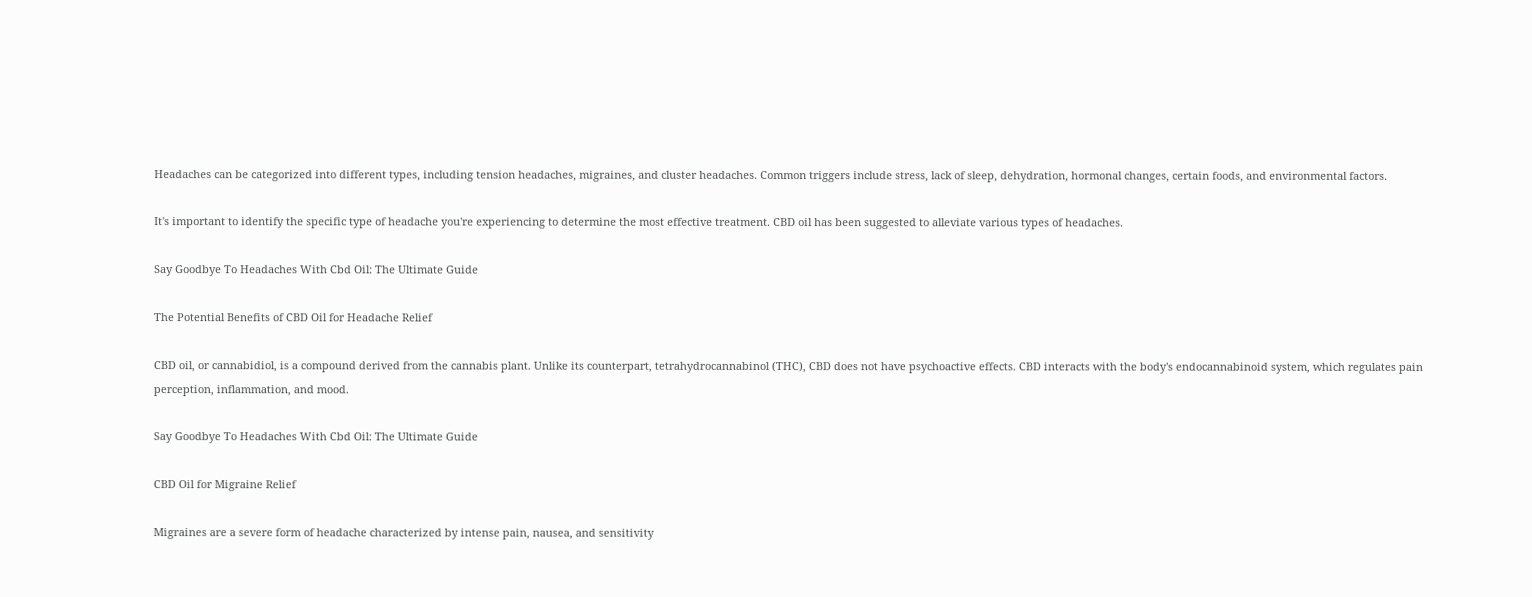Headaches can be categorized into different types, including tension headaches, migraines, and cluster headaches. Common triggers include stress, lack of sleep, dehydration, hormonal changes, certain foods, and environmental factors.

It's important to identify the specific type of headache you're experiencing to determine the most effective treatment. CBD oil has been suggested to alleviate various types of headaches.

Say Goodbye To Headaches With Cbd Oil: The Ultimate Guide

The Potential Benefits of CBD Oil for Headache Relief

CBD oil, or cannabidiol, is a compound derived from the cannabis plant. Unlike its counterpart, tetrahydrocannabinol (THC), CBD does not have psychoactive effects. CBD interacts with the body's endocannabinoid system, which regulates pain perception, inflammation, and mood.

Say Goodbye To Headaches With Cbd Oil: The Ultimate Guide

CBD Oil for Migraine Relief

Migraines are a severe form of headache characterized by intense pain, nausea, and sensitivity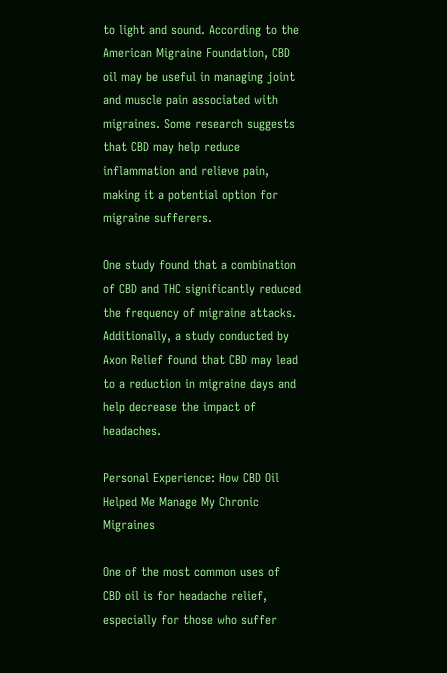to light and sound. According to the American Migraine Foundation, CBD oil may be useful in managing joint and muscle pain associated with migraines. Some research suggests that CBD may help reduce inflammation and relieve pain, making it a potential option for migraine sufferers.

One study found that a combination of CBD and THC significantly reduced the frequency of migraine attacks. Additionally, a study conducted by Axon Relief found that CBD may lead to a reduction in migraine days and help decrease the impact of headaches.

Personal Experience: How CBD Oil Helped Me Manage My Chronic Migraines

One of the most common uses of CBD oil is for headache relief, especially for those who suffer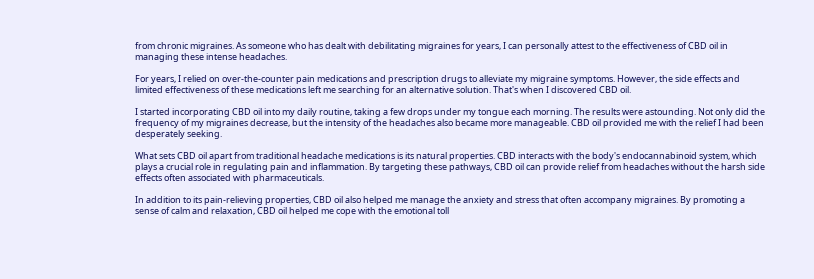from chronic migraines. As someone who has dealt with debilitating migraines for years, I can personally attest to the effectiveness of CBD oil in managing these intense headaches.

For years, I relied on over-the-counter pain medications and prescription drugs to alleviate my migraine symptoms. However, the side effects and limited effectiveness of these medications left me searching for an alternative solution. That's when I discovered CBD oil.

I started incorporating CBD oil into my daily routine, taking a few drops under my tongue each morning. The results were astounding. Not only did the frequency of my migraines decrease, but the intensity of the headaches also became more manageable. CBD oil provided me with the relief I had been desperately seeking.

What sets CBD oil apart from traditional headache medications is its natural properties. CBD interacts with the body's endocannabinoid system, which plays a crucial role in regulating pain and inflammation. By targeting these pathways, CBD oil can provide relief from headaches without the harsh side effects often associated with pharmaceuticals.

In addition to its pain-relieving properties, CBD oil also helped me manage the anxiety and stress that often accompany migraines. By promoting a sense of calm and relaxation, CBD oil helped me cope with the emotional toll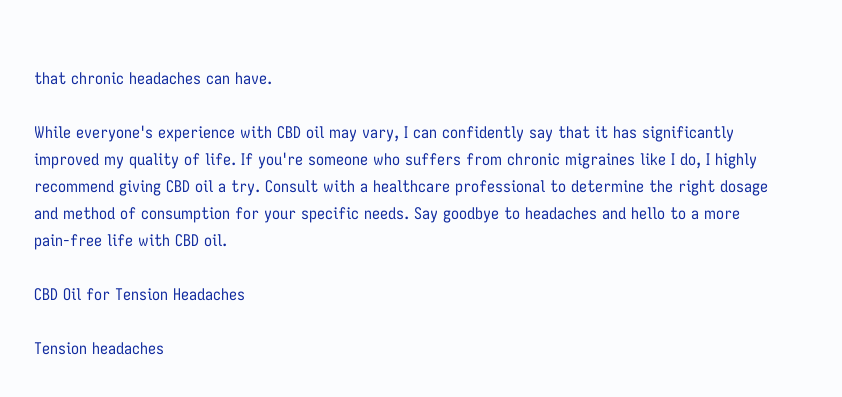that chronic headaches can have.

While everyone's experience with CBD oil may vary, I can confidently say that it has significantly improved my quality of life. If you're someone who suffers from chronic migraines like I do, I highly recommend giving CBD oil a try. Consult with a healthcare professional to determine the right dosage and method of consumption for your specific needs. Say goodbye to headaches and hello to a more pain-free life with CBD oil.

CBD Oil for Tension Headaches

Tension headaches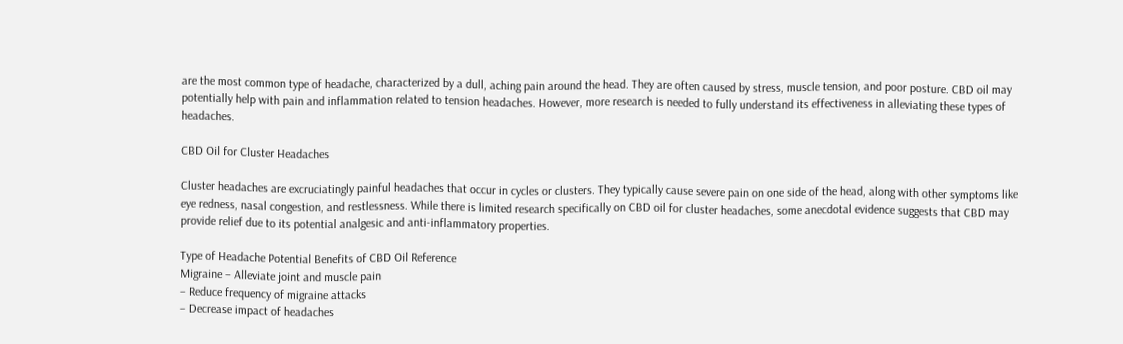are the most common type of headache, characterized by a dull, aching pain around the head. They are often caused by stress, muscle tension, and poor posture. CBD oil may potentially help with pain and inflammation related to tension headaches. However, more research is needed to fully understand its effectiveness in alleviating these types of headaches.

CBD Oil for Cluster Headaches

Cluster headaches are excruciatingly painful headaches that occur in cycles or clusters. They typically cause severe pain on one side of the head, along with other symptoms like eye redness, nasal congestion, and restlessness. While there is limited research specifically on CBD oil for cluster headaches, some anecdotal evidence suggests that CBD may provide relief due to its potential analgesic and anti-inflammatory properties.

Type of Headache Potential Benefits of CBD Oil Reference
Migraine – Alleviate joint and muscle pain
– Reduce frequency of migraine attacks
– Decrease impact of headaches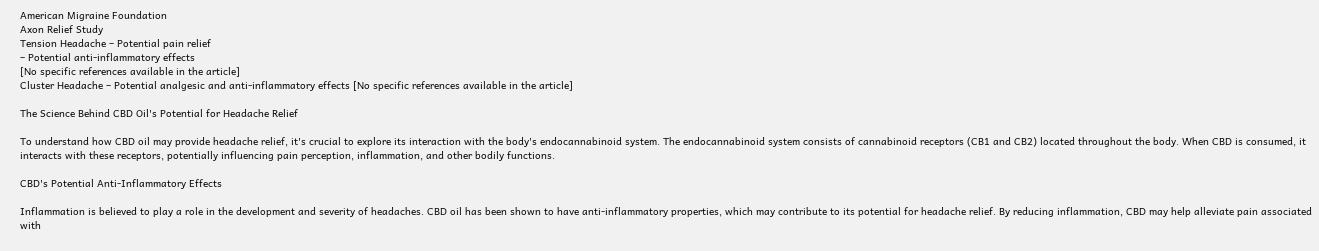American Migraine Foundation
Axon Relief Study
Tension Headache – Potential pain relief
– Potential anti-inflammatory effects
[No specific references available in the article]
Cluster Headache – Potential analgesic and anti-inflammatory effects [No specific references available in the article]

The Science Behind CBD Oil's Potential for Headache Relief

To understand how CBD oil may provide headache relief, it's crucial to explore its interaction with the body's endocannabinoid system. The endocannabinoid system consists of cannabinoid receptors (CB1 and CB2) located throughout the body. When CBD is consumed, it interacts with these receptors, potentially influencing pain perception, inflammation, and other bodily functions.

CBD's Potential Anti-Inflammatory Effects

Inflammation is believed to play a role in the development and severity of headaches. CBD oil has been shown to have anti-inflammatory properties, which may contribute to its potential for headache relief. By reducing inflammation, CBD may help alleviate pain associated with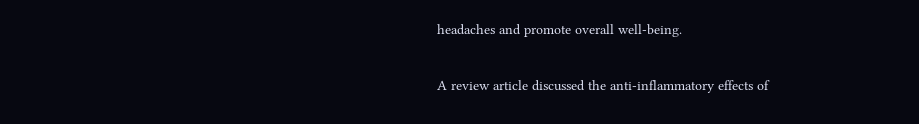headaches and promote overall well-being.

A review article discussed the anti-inflammatory effects of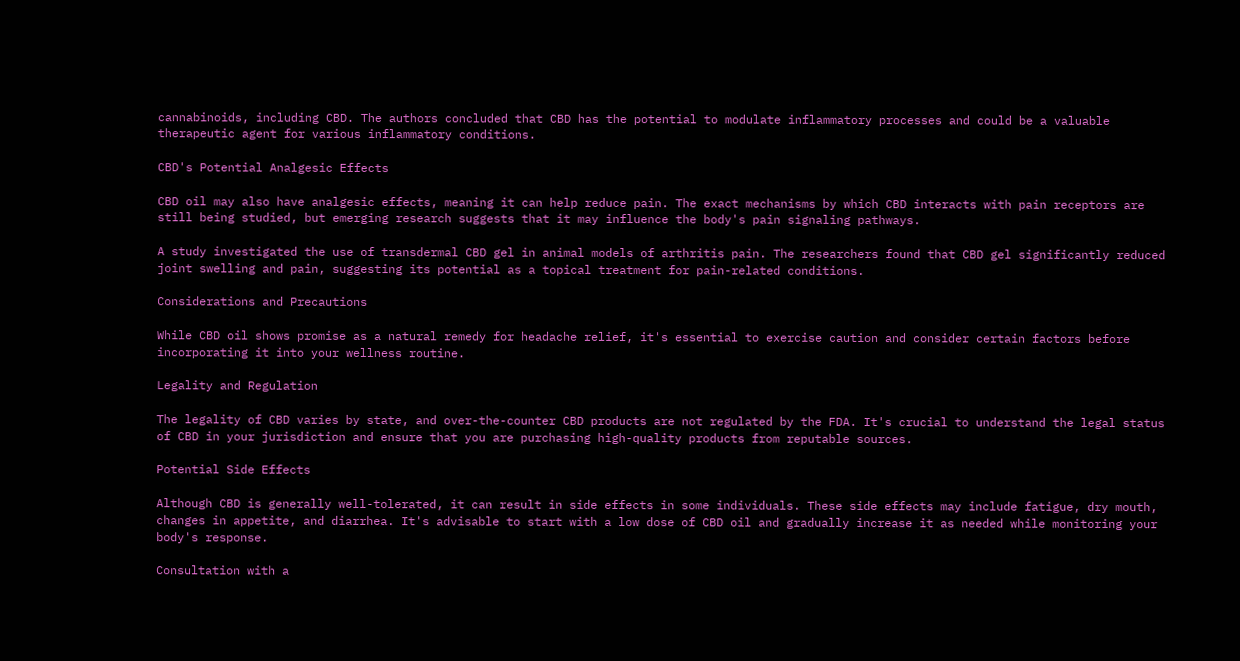cannabinoids, including CBD. The authors concluded that CBD has the potential to modulate inflammatory processes and could be a valuable therapeutic agent for various inflammatory conditions.

CBD's Potential Analgesic Effects

CBD oil may also have analgesic effects, meaning it can help reduce pain. The exact mechanisms by which CBD interacts with pain receptors are still being studied, but emerging research suggests that it may influence the body's pain signaling pathways.

A study investigated the use of transdermal CBD gel in animal models of arthritis pain. The researchers found that CBD gel significantly reduced joint swelling and pain, suggesting its potential as a topical treatment for pain-related conditions.

Considerations and Precautions

While CBD oil shows promise as a natural remedy for headache relief, it's essential to exercise caution and consider certain factors before incorporating it into your wellness routine.

Legality and Regulation

The legality of CBD varies by state, and over-the-counter CBD products are not regulated by the FDA. It's crucial to understand the legal status of CBD in your jurisdiction and ensure that you are purchasing high-quality products from reputable sources.

Potential Side Effects

Although CBD is generally well-tolerated, it can result in side effects in some individuals. These side effects may include fatigue, dry mouth, changes in appetite, and diarrhea. It's advisable to start with a low dose of CBD oil and gradually increase it as needed while monitoring your body's response.

Consultation with a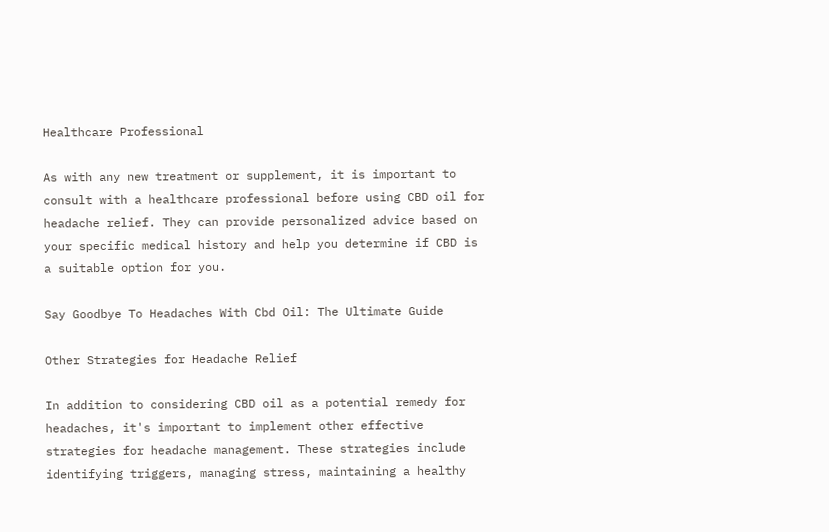Healthcare Professional

As with any new treatment or supplement, it is important to consult with a healthcare professional before using CBD oil for headache relief. They can provide personalized advice based on your specific medical history and help you determine if CBD is a suitable option for you.

Say Goodbye To Headaches With Cbd Oil: The Ultimate Guide

Other Strategies for Headache Relief

In addition to considering CBD oil as a potential remedy for headaches, it's important to implement other effective strategies for headache management. These strategies include identifying triggers, managing stress, maintaining a healthy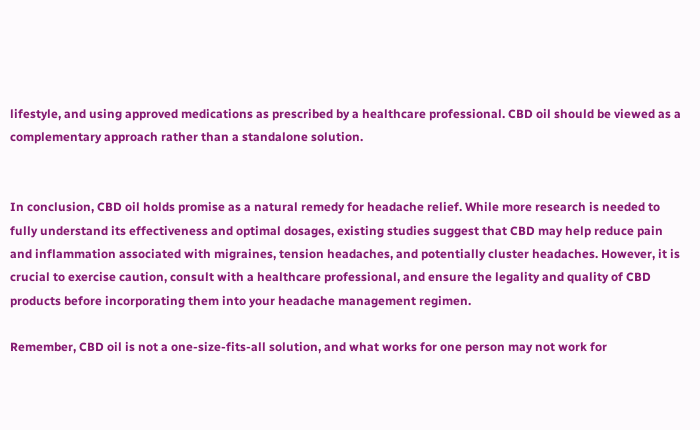lifestyle, and using approved medications as prescribed by a healthcare professional. CBD oil should be viewed as a complementary approach rather than a standalone solution.


In conclusion, CBD oil holds promise as a natural remedy for headache relief. While more research is needed to fully understand its effectiveness and optimal dosages, existing studies suggest that CBD may help reduce pain and inflammation associated with migraines, tension headaches, and potentially cluster headaches. However, it is crucial to exercise caution, consult with a healthcare professional, and ensure the legality and quality of CBD products before incorporating them into your headache management regimen.

Remember, CBD oil is not a one-size-fits-all solution, and what works for one person may not work for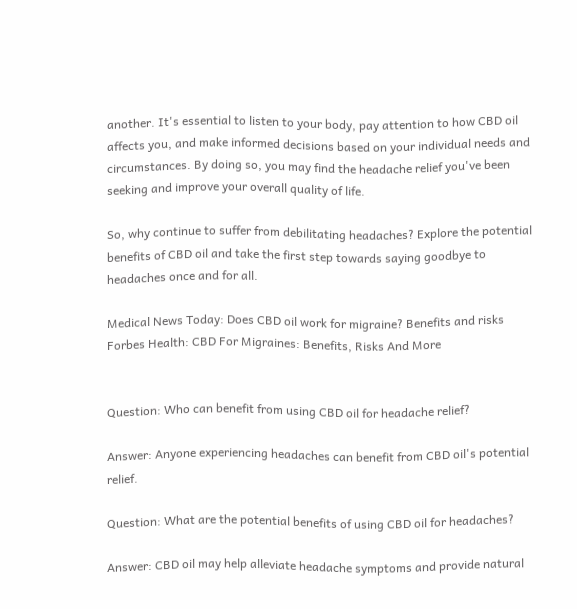another. It's essential to listen to your body, pay attention to how CBD oil affects you, and make informed decisions based on your individual needs and circumstances. By doing so, you may find the headache relief you've been seeking and improve your overall quality of life.

So, why continue to suffer from debilitating headaches? Explore the potential benefits of CBD oil and take the first step towards saying goodbye to headaches once and for all.

Medical News Today: Does CBD oil work for migraine? Benefits and risks
Forbes Health: CBD For Migraines: Benefits, Risks And More


Question: Who can benefit from using CBD oil for headache relief?

Answer: Anyone experiencing headaches can benefit from CBD oil's potential relief.

Question: What are the potential benefits of using CBD oil for headaches?

Answer: CBD oil may help alleviate headache symptoms and provide natural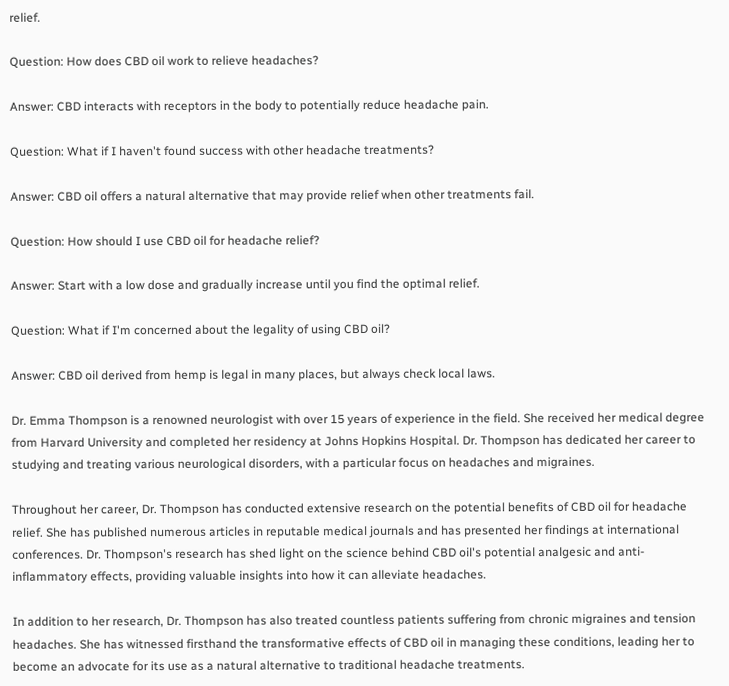relief.

Question: How does CBD oil work to relieve headaches?

Answer: CBD interacts with receptors in the body to potentially reduce headache pain.

Question: What if I haven't found success with other headache treatments?

Answer: CBD oil offers a natural alternative that may provide relief when other treatments fail.

Question: How should I use CBD oil for headache relief?

Answer: Start with a low dose and gradually increase until you find the optimal relief.

Question: What if I'm concerned about the legality of using CBD oil?

Answer: CBD oil derived from hemp is legal in many places, but always check local laws.

Dr. Emma Thompson is a renowned neurologist with over 15 years of experience in the field. She received her medical degree from Harvard University and completed her residency at Johns Hopkins Hospital. Dr. Thompson has dedicated her career to studying and treating various neurological disorders, with a particular focus on headaches and migraines.

Throughout her career, Dr. Thompson has conducted extensive research on the potential benefits of CBD oil for headache relief. She has published numerous articles in reputable medical journals and has presented her findings at international conferences. Dr. Thompson's research has shed light on the science behind CBD oil's potential analgesic and anti-inflammatory effects, providing valuable insights into how it can alleviate headaches.

In addition to her research, Dr. Thompson has also treated countless patients suffering from chronic migraines and tension headaches. She has witnessed firsthand the transformative effects of CBD oil in managing these conditions, leading her to become an advocate for its use as a natural alternative to traditional headache treatments.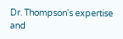Dr. Thompson's expertise and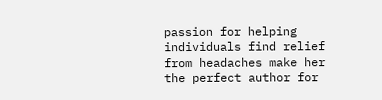passion for helping individuals find relief from headaches make her the perfect author for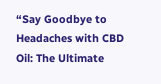“Say Goodbye to Headaches with CBD Oil: The Ultimate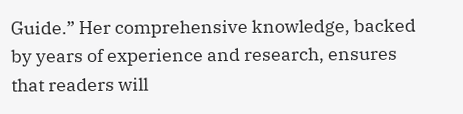Guide.” Her comprehensive knowledge, backed by years of experience and research, ensures that readers will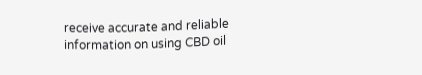receive accurate and reliable information on using CBD oil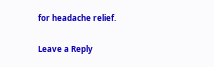for headache relief.

Leave a Reply